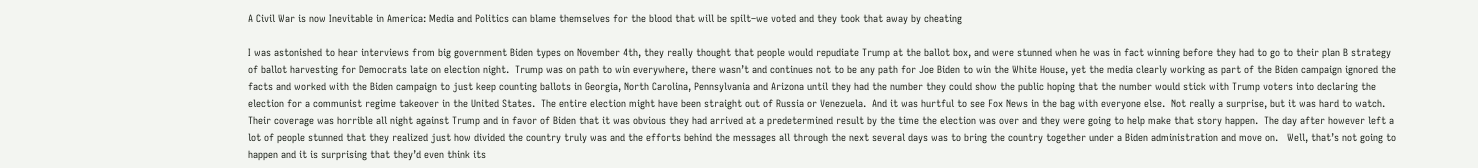A Civil War is now Inevitable in America: Media and Politics can blame themselves for the blood that will be spilt–we voted and they took that away by cheating

I was astonished to hear interviews from big government Biden types on November 4th, they really thought that people would repudiate Trump at the ballot box, and were stunned when he was in fact winning before they had to go to their plan B strategy of ballot harvesting for Democrats late on election night.  Trump was on path to win everywhere, there wasn’t and continues not to be any path for Joe Biden to win the White House, yet the media clearly working as part of the Biden campaign ignored the facts and worked with the Biden campaign to just keep counting ballots in Georgia, North Carolina, Pennsylvania and Arizona until they had the number they could show the public hoping that the number would stick with Trump voters into declaring the election for a communist regime takeover in the United States.  The entire election might have been straight out of Russia or Venezuela.  And it was hurtful to see Fox News in the bag with everyone else.  Not really a surprise, but it was hard to watch.  Their coverage was horrible all night against Trump and in favor of Biden that it was obvious they had arrived at a predetermined result by the time the election was over and they were going to help make that story happen.  The day after however left a lot of people stunned that they realized just how divided the country truly was and the efforts behind the messages all through the next several days was to bring the country together under a Biden administration and move on.   Well, that’s not going to happen and it is surprising that they’d even think its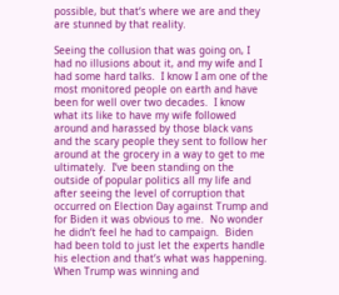possible, but that’s where we are and they are stunned by that reality.

Seeing the collusion that was going on, I had no illusions about it, and my wife and I had some hard talks.  I know I am one of the most monitored people on earth and have been for well over two decades.  I know what its like to have my wife followed around and harassed by those black vans and the scary people they sent to follow her around at the grocery in a way to get to me ultimately.  I’ve been standing on the outside of popular politics all my life and after seeing the level of corruption that occurred on Election Day against Trump and for Biden it was obvious to me.  No wonder he didn’t feel he had to campaign.  Biden had been told to just let the experts handle his election and that’s what was happening.  When Trump was winning and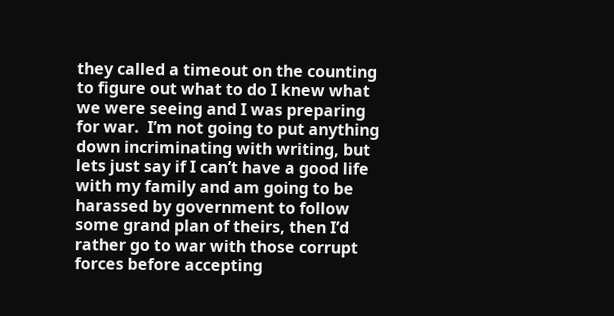they called a timeout on the counting to figure out what to do I knew what we were seeing and I was preparing for war.  I’m not going to put anything down incriminating with writing, but lets just say if I can’t have a good life with my family and am going to be harassed by government to follow some grand plan of theirs, then I’d rather go to war with those corrupt forces before accepting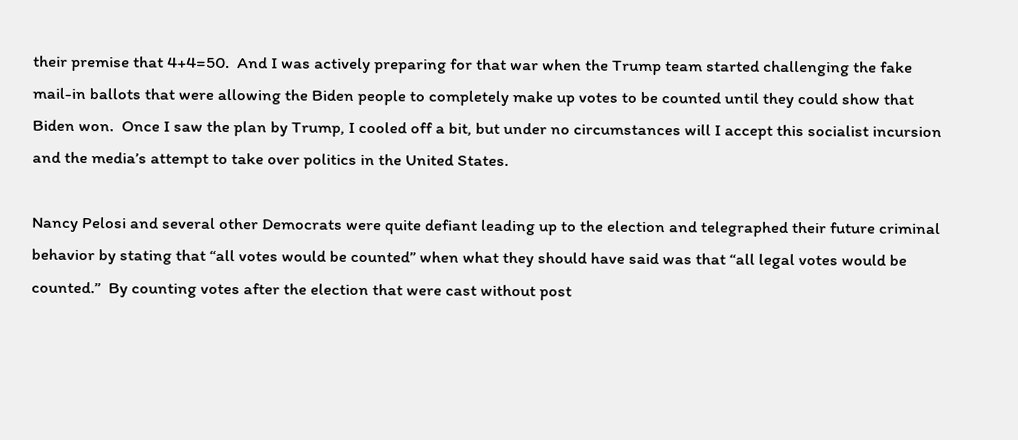their premise that 4+4=50.  And I was actively preparing for that war when the Trump team started challenging the fake mail-in ballots that were allowing the Biden people to completely make up votes to be counted until they could show that Biden won.  Once I saw the plan by Trump, I cooled off a bit, but under no circumstances will I accept this socialist incursion and the media’s attempt to take over politics in the United States.

Nancy Pelosi and several other Democrats were quite defiant leading up to the election and telegraphed their future criminal behavior by stating that “all votes would be counted” when what they should have said was that “all legal votes would be counted.”  By counting votes after the election that were cast without post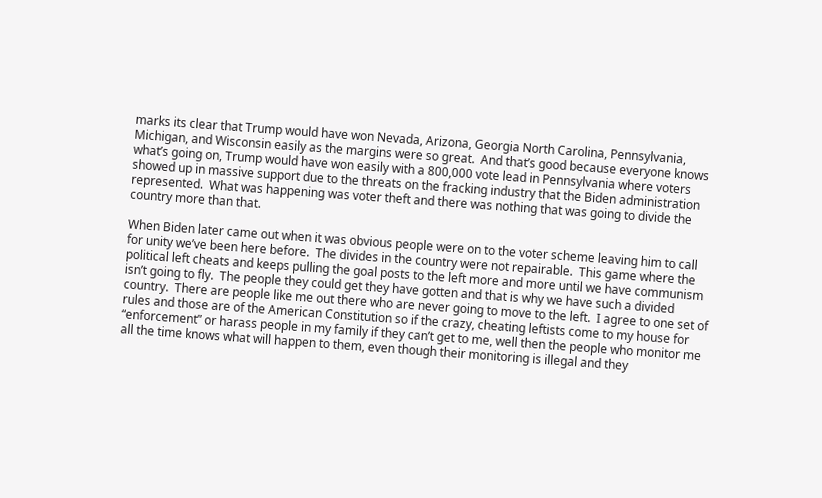marks its clear that Trump would have won Nevada, Arizona, Georgia North Carolina, Pennsylvania, Michigan, and Wisconsin easily as the margins were so great.  And that’s good because everyone knows what’s going on, Trump would have won easily with a 800,000 vote lead in Pennsylvania where voters showed up in massive support due to the threats on the fracking industry that the Biden administration represented.  What was happening was voter theft and there was nothing that was going to divide the country more than that.

When Biden later came out when it was obvious people were on to the voter scheme leaving him to call for unity we’ve been here before.  The divides in the country were not repairable.  This game where the political left cheats and keeps pulling the goal posts to the left more and more until we have communism isn’t going to fly.  The people they could get they have gotten and that is why we have such a divided country.  There are people like me out there who are never going to move to the left.  I agree to one set of rules and those are of the American Constitution so if the crazy, cheating leftists come to my house for “enforcement” or harass people in my family if they can’t get to me, well then the people who monitor me all the time knows what will happen to them, even though their monitoring is illegal and they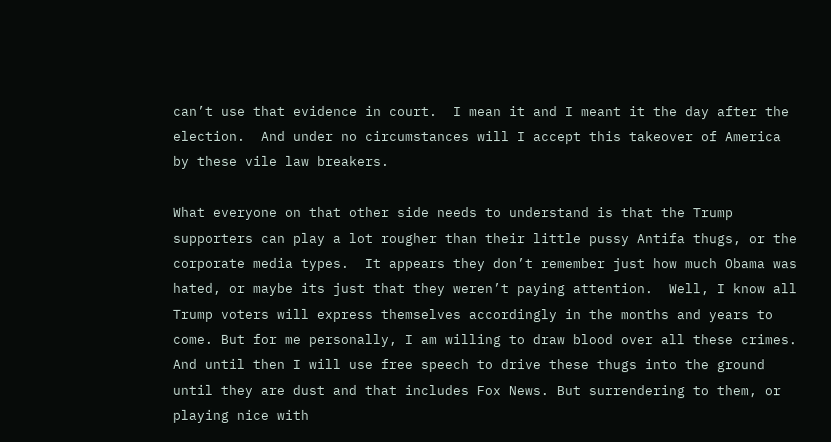can’t use that evidence in court.  I mean it and I meant it the day after the election.  And under no circumstances will I accept this takeover of America by these vile law breakers.

What everyone on that other side needs to understand is that the Trump supporters can play a lot rougher than their little pussy Antifa thugs, or the corporate media types.  It appears they don’t remember just how much Obama was hated, or maybe its just that they weren’t paying attention.  Well, I know all Trump voters will express themselves accordingly in the months and years to come. But for me personally, I am willing to draw blood over all these crimes.  And until then I will use free speech to drive these thugs into the ground until they are dust and that includes Fox News. But surrendering to them, or playing nice with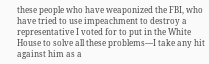these people who have weaponized the FBI, who have tried to use impeachment to destroy a representative I voted for to put in the White House to solve all these problems—I take any hit against him as a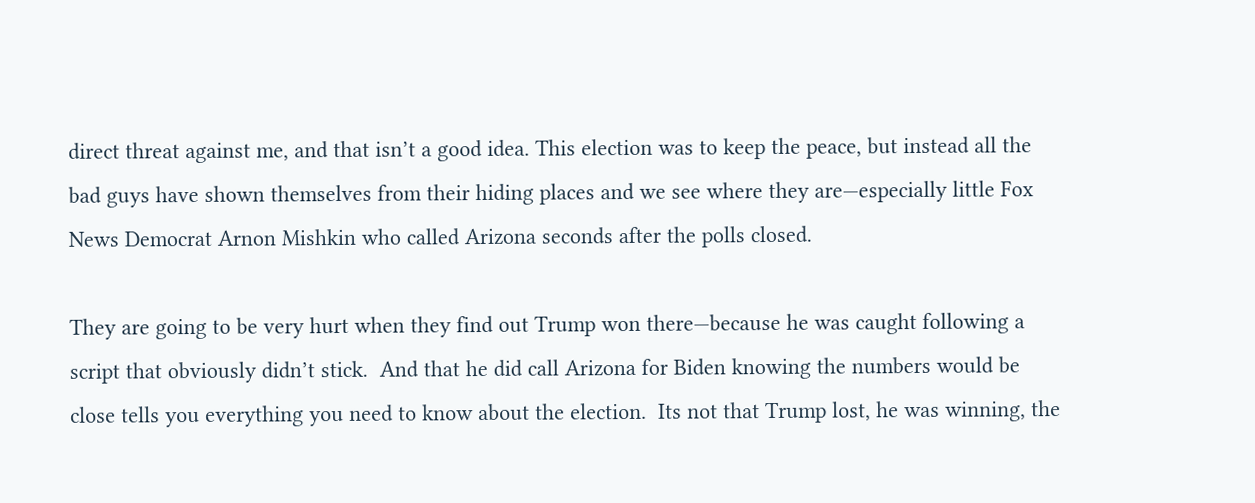direct threat against me, and that isn’t a good idea. This election was to keep the peace, but instead all the bad guys have shown themselves from their hiding places and we see where they are—especially little Fox News Democrat Arnon Mishkin who called Arizona seconds after the polls closed.

They are going to be very hurt when they find out Trump won there—because he was caught following a script that obviously didn’t stick.  And that he did call Arizona for Biden knowing the numbers would be close tells you everything you need to know about the election.  Its not that Trump lost, he was winning, the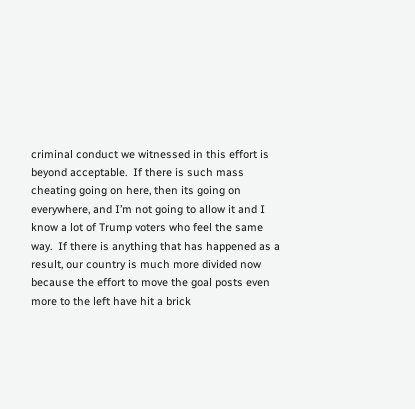criminal conduct we witnessed in this effort is beyond acceptable.  If there is such mass cheating going on here, then its going on everywhere, and I’m not going to allow it and I know a lot of Trump voters who feel the same way.  If there is anything that has happened as a result, our country is much more divided now because the effort to move the goal posts even more to the left have hit a brick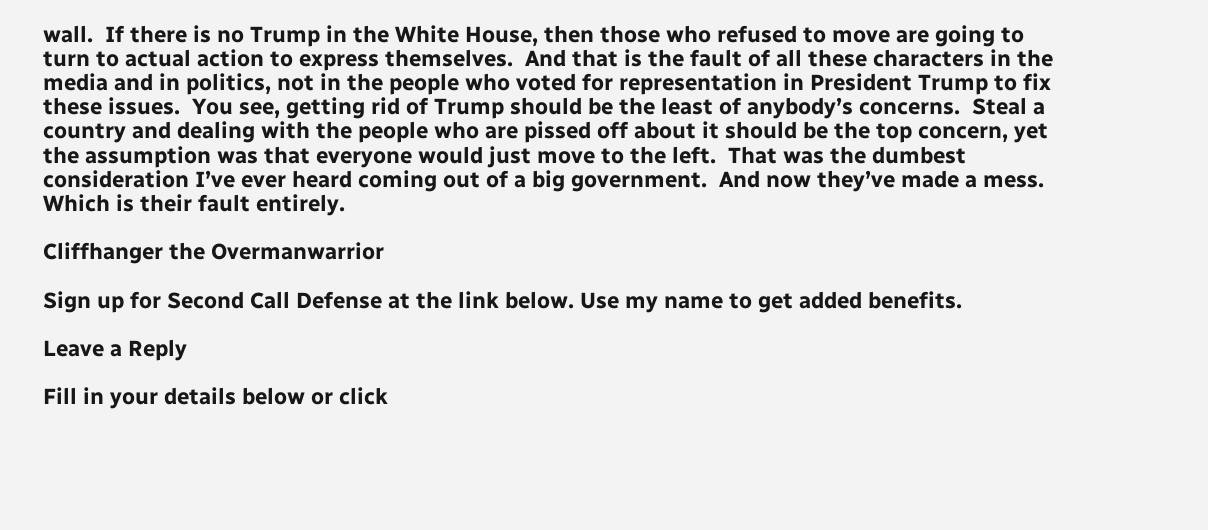wall.  If there is no Trump in the White House, then those who refused to move are going to turn to actual action to express themselves.  And that is the fault of all these characters in the media and in politics, not in the people who voted for representation in President Trump to fix these issues.  You see, getting rid of Trump should be the least of anybody’s concerns.  Steal a country and dealing with the people who are pissed off about it should be the top concern, yet the assumption was that everyone would just move to the left.  That was the dumbest consideration I’ve ever heard coming out of a big government.  And now they’ve made a mess.  Which is their fault entirely.

Cliffhanger the Overmanwarrior

Sign up for Second Call Defense at the link below. Use my name to get added benefits.

Leave a Reply

Fill in your details below or click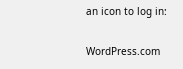an icon to log in:

WordPress.com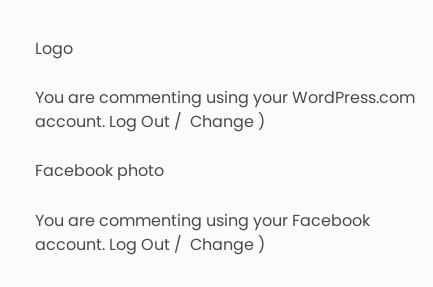Logo

You are commenting using your WordPress.com account. Log Out /  Change )

Facebook photo

You are commenting using your Facebook account. Log Out /  Change )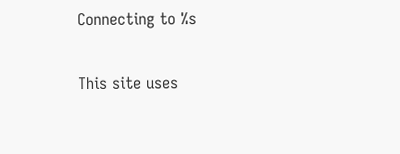Connecting to %s

This site uses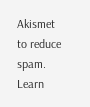Akismet to reduce spam. Learn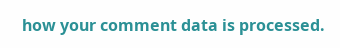how your comment data is processed.